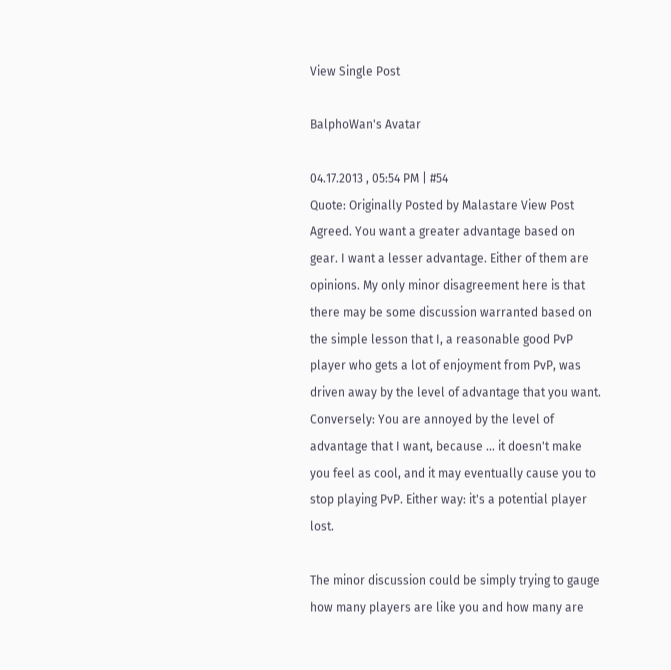View Single Post

BalphoWan's Avatar

04.17.2013 , 05:54 PM | #54
Quote: Originally Posted by Malastare View Post
Agreed. You want a greater advantage based on gear. I want a lesser advantage. Either of them are opinions. My only minor disagreement here is that there may be some discussion warranted based on the simple lesson that I, a reasonable good PvP player who gets a lot of enjoyment from PvP, was driven away by the level of advantage that you want. Conversely: You are annoyed by the level of advantage that I want, because ... it doesn't make you feel as cool, and it may eventually cause you to stop playing PvP. Either way: it's a potential player lost.

The minor discussion could be simply trying to gauge how many players are like you and how many are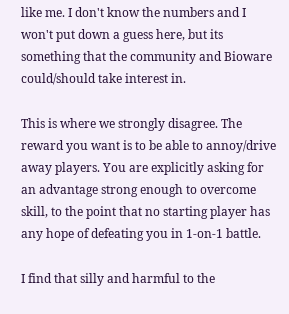like me. I don't know the numbers and I won't put down a guess here, but its something that the community and Bioware could/should take interest in.

This is where we strongly disagree. The reward you want is to be able to annoy/drive away players. You are explicitly asking for an advantage strong enough to overcome skill, to the point that no starting player has any hope of defeating you in 1-on-1 battle.

I find that silly and harmful to the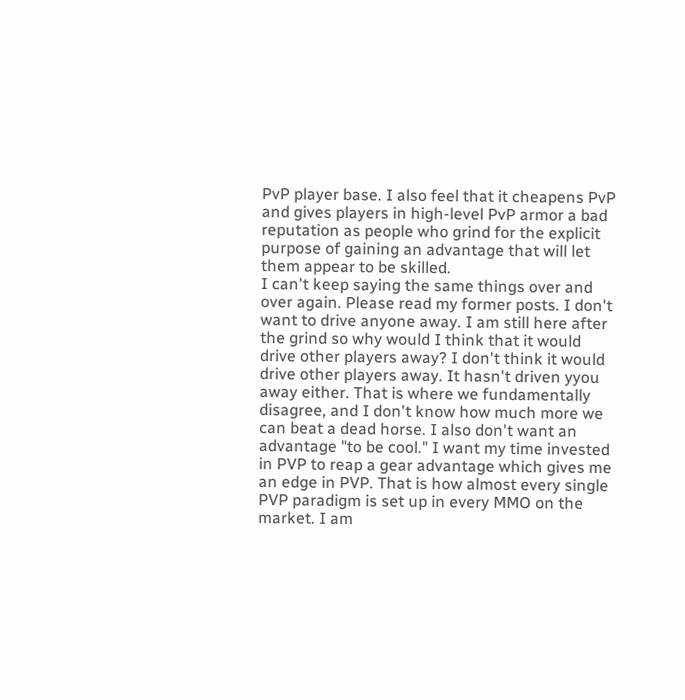PvP player base. I also feel that it cheapens PvP and gives players in high-level PvP armor a bad reputation as people who grind for the explicit purpose of gaining an advantage that will let them appear to be skilled.
I can't keep saying the same things over and over again. Please read my former posts. I don't want to drive anyone away. I am still here after the grind so why would I think that it would drive other players away? I don't think it would drive other players away. It hasn't driven yyou away either. That is where we fundamentally disagree, and I don't know how much more we can beat a dead horse. I also don't want an advantage "to be cool." I want my time invested in PVP to reap a gear advantage which gives me an edge in PVP. That is how almost every single PVP paradigm is set up in every MMO on the market. I am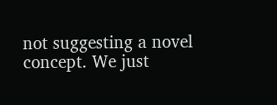not suggesting a novel concept. We just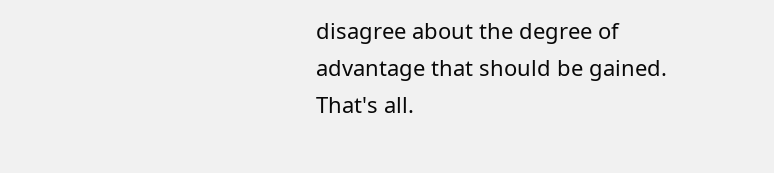disagree about the degree of advantage that should be gained. That's all.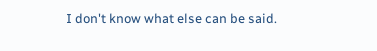I don't know what else can be said.